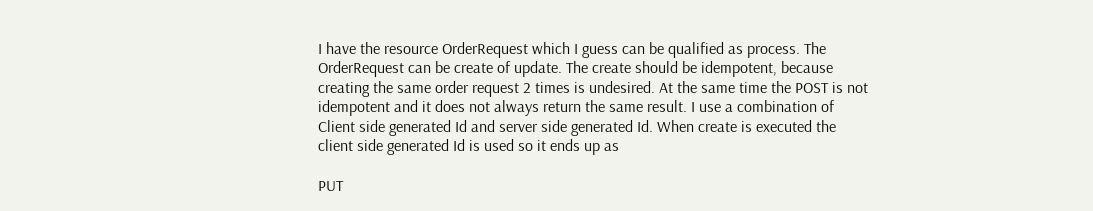I have the resource OrderRequest which I guess can be qualified as process. The OrderRequest can be create of update. The create should be idempotent, because creating the same order request 2 times is undesired. At the same time the POST is not idempotent and it does not always return the same result. I use a combination of Client side generated Id and server side generated Id. When create is executed the client side generated Id is used so it ends up as

PUT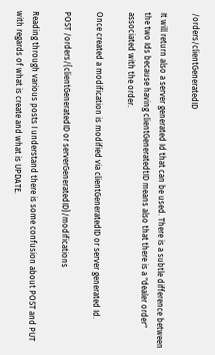/orders/clientGeneratedID

It will return also a server generated Id that can be used. There is a subtle difference between the two Ids because having clientGeneratedtID means also that there is a "dealer order" associated with the order.

Once created a modification is modified via clientGeneratedID or server generated Id.

POST /orders/{clientGeneratedID or serverGeneratedID}/modifications

Reading through various posts I understand there is some confusion about POST and PUT with regards of what is create and what is UPDATE.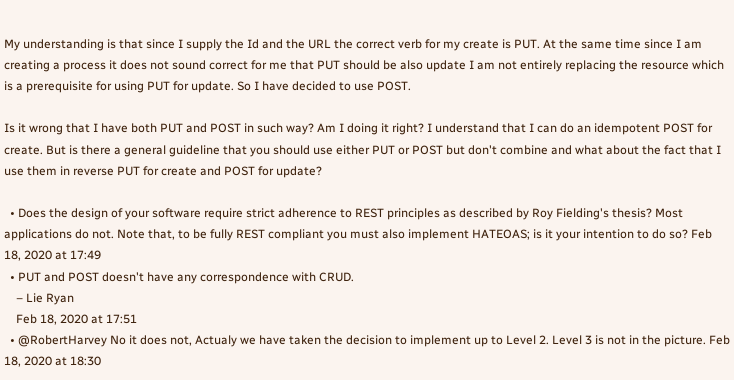My understanding is that since I supply the Id and the URL the correct verb for my create is PUT. At the same time since I am creating a process it does not sound correct for me that PUT should be also update I am not entirely replacing the resource which is a prerequisite for using PUT for update. So I have decided to use POST.

Is it wrong that I have both PUT and POST in such way? Am I doing it right? I understand that I can do an idempotent POST for create. But is there a general guideline that you should use either PUT or POST but don't combine and what about the fact that I use them in reverse PUT for create and POST for update?

  • Does the design of your software require strict adherence to REST principles as described by Roy Fielding's thesis? Most applications do not. Note that, to be fully REST compliant you must also implement HATEOAS; is it your intention to do so? Feb 18, 2020 at 17:49
  • PUT and POST doesn't have any correspondence with CRUD.
    – Lie Ryan
    Feb 18, 2020 at 17:51
  • @RobertHarvey No it does not, Actualy we have taken the decision to implement up to Level 2. Level 3 is not in the picture. Feb 18, 2020 at 18:30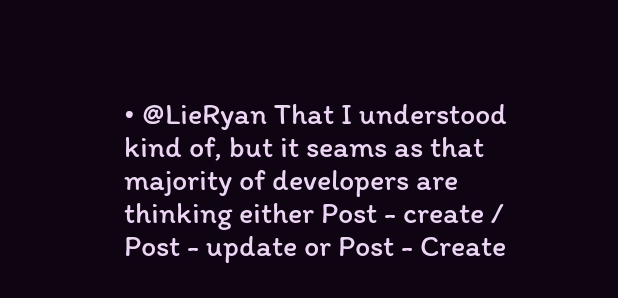• @LieRyan That I understood kind of, but it seams as that majority of developers are thinking either Post - create / Post - update or Post - Create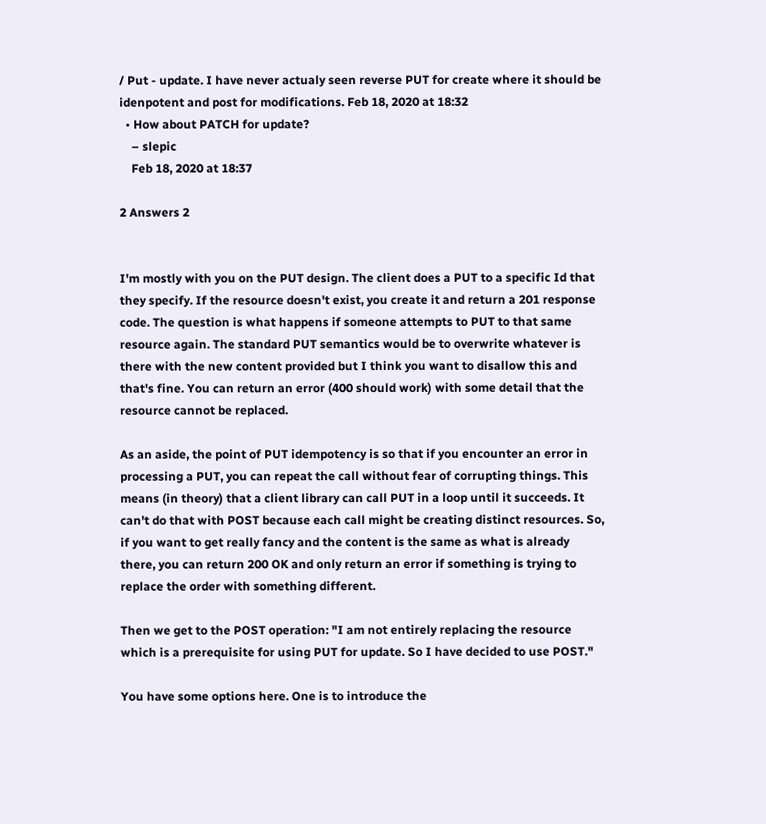/ Put - update. I have never actualy seen reverse PUT for create where it should be idenpotent and post for modifications. Feb 18, 2020 at 18:32
  • How about PATCH for update?
    – slepic
    Feb 18, 2020 at 18:37

2 Answers 2


I'm mostly with you on the PUT design. The client does a PUT to a specific Id that they specify. If the resource doesn't exist, you create it and return a 201 response code. The question is what happens if someone attempts to PUT to that same resource again. The standard PUT semantics would be to overwrite whatever is there with the new content provided but I think you want to disallow this and that's fine. You can return an error (400 should work) with some detail that the resource cannot be replaced.

As an aside, the point of PUT idempotency is so that if you encounter an error in processing a PUT, you can repeat the call without fear of corrupting things. This means (in theory) that a client library can call PUT in a loop until it succeeds. It can't do that with POST because each call might be creating distinct resources. So, if you want to get really fancy and the content is the same as what is already there, you can return 200 OK and only return an error if something is trying to replace the order with something different.

Then we get to the POST operation: "I am not entirely replacing the resource which is a prerequisite for using PUT for update. So I have decided to use POST."

You have some options here. One is to introduce the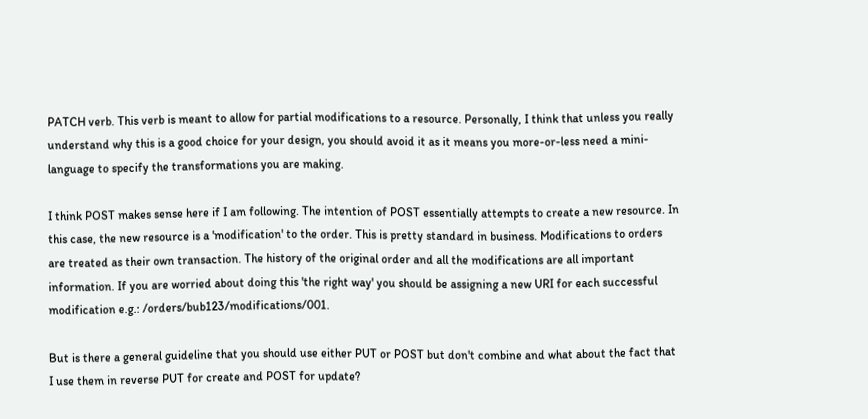PATCH verb. This verb is meant to allow for partial modifications to a resource. Personally, I think that unless you really understand why this is a good choice for your design, you should avoid it as it means you more-or-less need a mini-language to specify the transformations you are making.

I think POST makes sense here if I am following. The intention of POST essentially attempts to create a new resource. In this case, the new resource is a 'modification' to the order. This is pretty standard in business. Modifications to orders are treated as their own transaction. The history of the original order and all the modifications are all important information. If you are worried about doing this 'the right way' you should be assigning a new URI for each successful modification e.g.: /orders/bub123/modifications/001.

But is there a general guideline that you should use either PUT or POST but don't combine and what about the fact that I use them in reverse PUT for create and POST for update?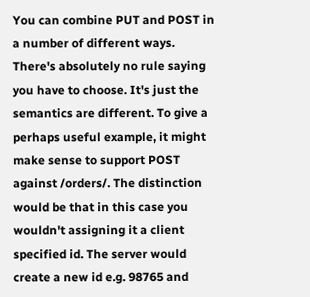You can combine PUT and POST in a number of different ways. There's absolutely no rule saying you have to choose. It's just the semantics are different. To give a perhaps useful example, it might make sense to support POST against /orders/. The distinction would be that in this case you wouldn't assigning it a client specified id. The server would create a new id e.g. 98765 and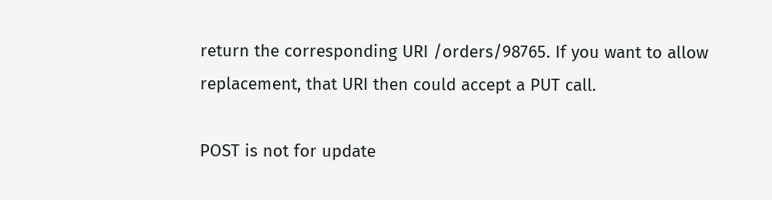return the corresponding URI /orders/98765. If you want to allow replacement, that URI then could accept a PUT call.

POST is not for update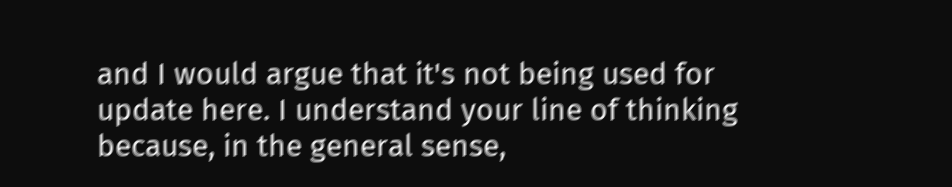and I would argue that it's not being used for update here. I understand your line of thinking because, in the general sense,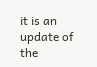it is an update of the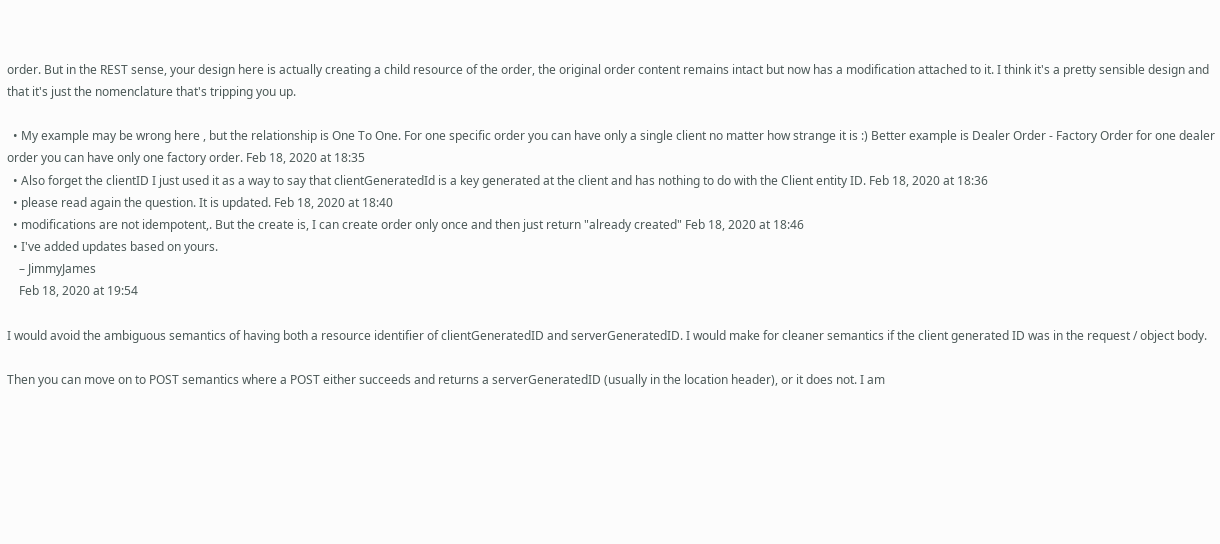order. But in the REST sense, your design here is actually creating a child resource of the order, the original order content remains intact but now has a modification attached to it. I think it's a pretty sensible design and that it's just the nomenclature that's tripping you up.

  • My example may be wrong here , but the relationship is One To One. For one specific order you can have only a single client no matter how strange it is :) Better example is Dealer Order - Factory Order for one dealer order you can have only one factory order. Feb 18, 2020 at 18:35
  • Also forget the clientID I just used it as a way to say that clientGeneratedId is a key generated at the client and has nothing to do with the Client entity ID. Feb 18, 2020 at 18:36
  • please read again the question. It is updated. Feb 18, 2020 at 18:40
  • modifications are not idempotent,. But the create is, I can create order only once and then just return "already created" Feb 18, 2020 at 18:46
  • I've added updates based on yours.
    – JimmyJames
    Feb 18, 2020 at 19:54

I would avoid the ambiguous semantics of having both a resource identifier of clientGeneratedID and serverGeneratedID. I would make for cleaner semantics if the client generated ID was in the request / object body.

Then you can move on to POST semantics where a POST either succeeds and returns a serverGeneratedID (usually in the location header), or it does not. I am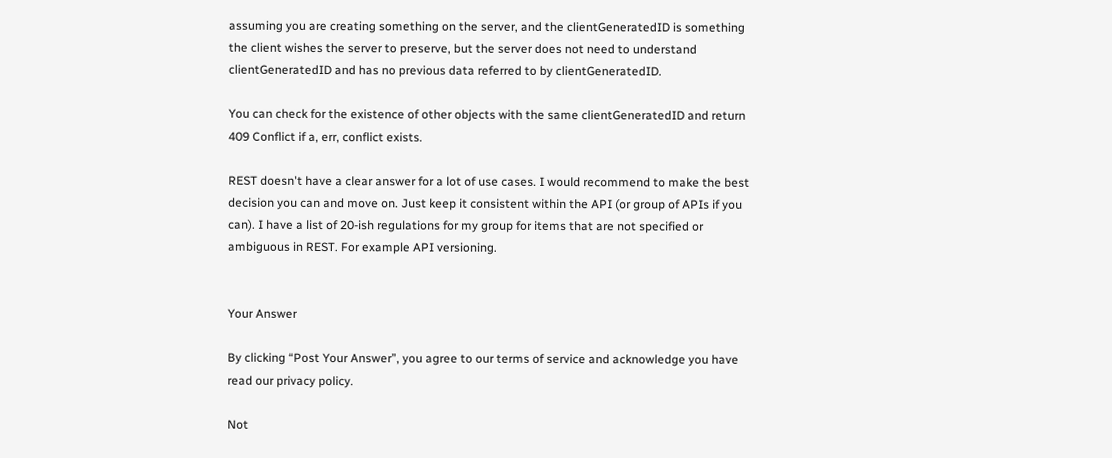assuming you are creating something on the server, and the clientGeneratedID is something the client wishes the server to preserve, but the server does not need to understand clientGeneratedID and has no previous data referred to by clientGeneratedID.

You can check for the existence of other objects with the same clientGeneratedID and return 409 Conflict if a, err, conflict exists.

REST doesn't have a clear answer for a lot of use cases. I would recommend to make the best decision you can and move on. Just keep it consistent within the API (or group of APIs if you can). I have a list of 20-ish regulations for my group for items that are not specified or ambiguous in REST. For example API versioning.


Your Answer

By clicking “Post Your Answer”, you agree to our terms of service and acknowledge you have read our privacy policy.

Not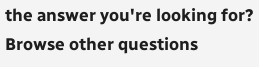the answer you're looking for? Browse other questions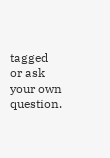tagged or ask your own question.